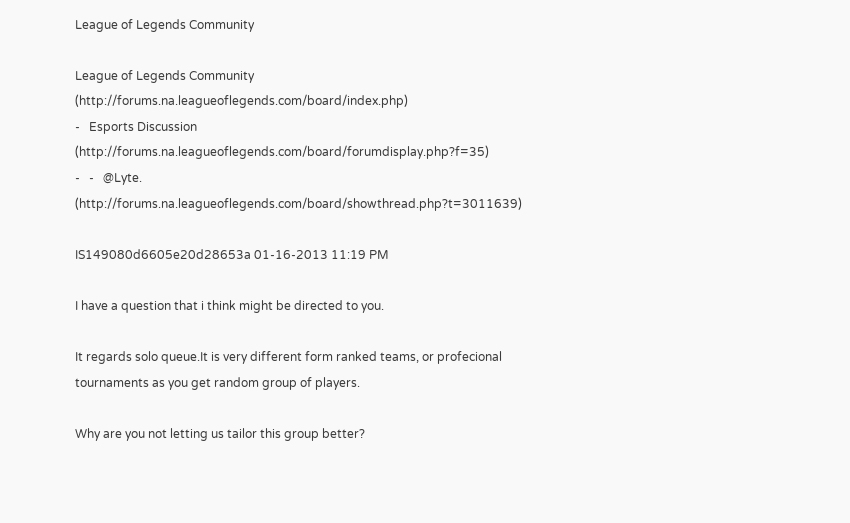League of Legends Community

League of Legends Community (http://forums.na.leagueoflegends.com/board/index.php)
-   Esports Discussion (http://forums.na.leagueoflegends.com/board/forumdisplay.php?f=35)
-   -   @Lyte. (http://forums.na.leagueoflegends.com/board/showthread.php?t=3011639)

IS149080d6605e20d28653a 01-16-2013 11:19 PM

I have a question that i think might be directed to you.

It regards solo queue.It is very different form ranked teams, or profecional tournaments as you get random group of players.

Why are you not letting us tailor this group better?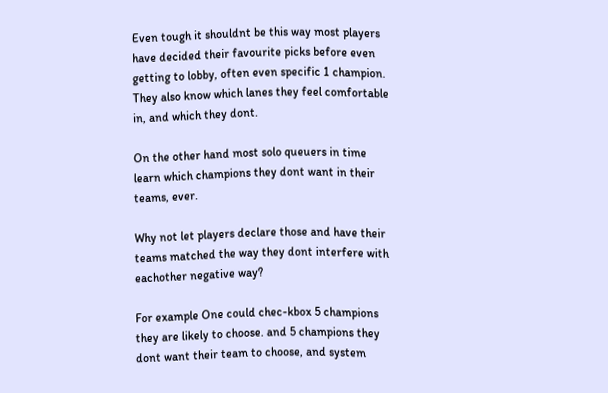Even tough it shouldnt be this way most players have decided their favourite picks before even getting to lobby, often even specific 1 champion.
They also know which lanes they feel comfortable in, and which they dont.

On the other hand most solo queuers in time learn which champions they dont want in their teams, ever.

Why not let players declare those and have their teams matched the way they dont interfere with eachother negative way?

For example One could chec-kbox 5 champions they are likely to choose. and 5 champions they dont want their team to choose, and system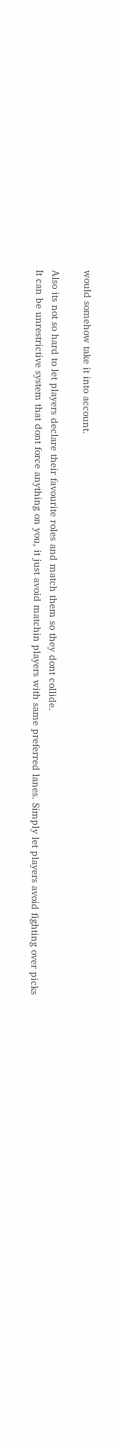would somehow take it into account.

Also its not so hard to let players declare their favourite roles and match them so they dont collide.
It can be unrestrictive system that dont force anything on you, it just avoid matchin players with same preferred lanes. Simply let players avoid fighting over picks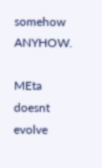somehow ANYHOW.

MEta doesnt evolve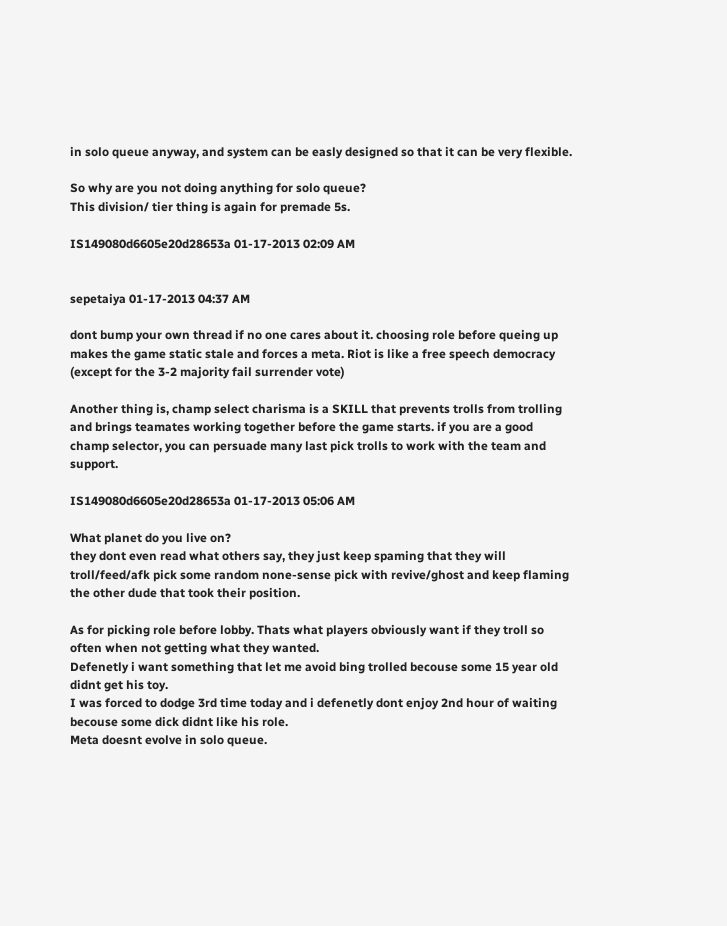in solo queue anyway, and system can be easly designed so that it can be very flexible.

So why are you not doing anything for solo queue?
This division/ tier thing is again for premade 5s.

IS149080d6605e20d28653a 01-17-2013 02:09 AM


sepetaiya 01-17-2013 04:37 AM

dont bump your own thread if no one cares about it. choosing role before queing up makes the game static stale and forces a meta. Riot is like a free speech democracy (except for the 3-2 majority fail surrender vote)

Another thing is, champ select charisma is a SKILL that prevents trolls from trolling and brings teamates working together before the game starts. if you are a good champ selector, you can persuade many last pick trolls to work with the team and support.

IS149080d6605e20d28653a 01-17-2013 05:06 AM

What planet do you live on?
they dont even read what others say, they just keep spaming that they will troll/feed/afk pick some random none-sense pick with revive/ghost and keep flaming the other dude that took their position.

As for picking role before lobby. Thats what players obviously want if they troll so often when not getting what they wanted.
Defenetly i want something that let me avoid bing trolled becouse some 15 year old didnt get his toy.
I was forced to dodge 3rd time today and i defenetly dont enjoy 2nd hour of waiting becouse some dick didnt like his role.
Meta doesnt evolve in solo queue.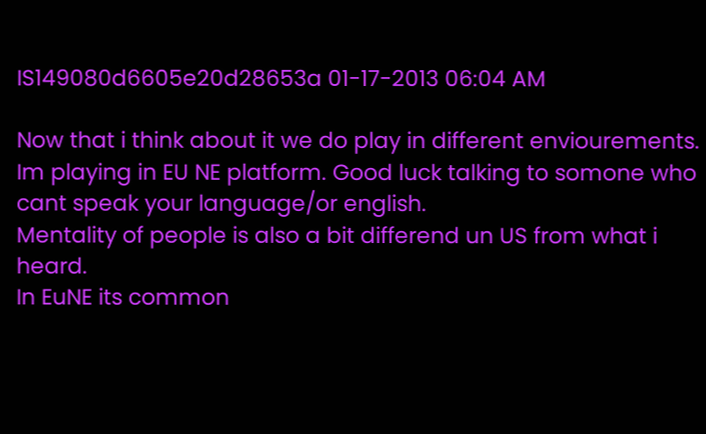IS149080d6605e20d28653a 01-17-2013 06:04 AM

Now that i think about it we do play in different enviourements.
Im playing in EU NE platform. Good luck talking to somone who cant speak your language/or english.
Mentality of people is also a bit differend un US from what i heard.
In EuNE its common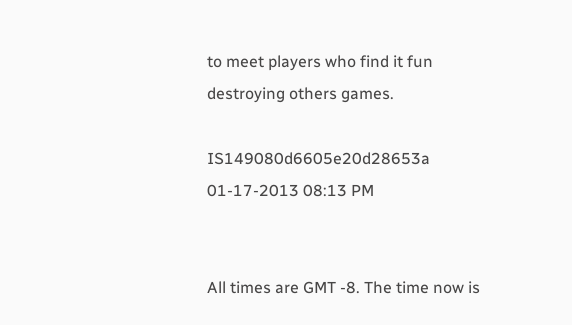to meet players who find it fun destroying others games.

IS149080d6605e20d28653a 01-17-2013 08:13 PM


All times are GMT -8. The time now is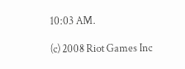10:03 AM.

(c) 2008 Riot Games Inc